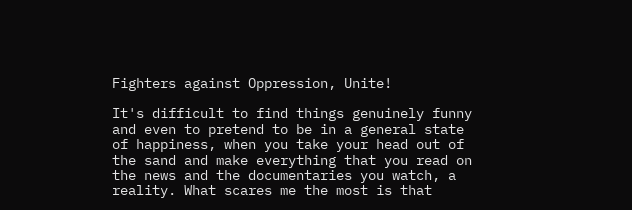Fighters against Oppression, Unite!

It's difficult to find things genuinely funny and even to pretend to be in a general state of happiness, when you take your head out of the sand and make everything that you read on the news and the documentaries you watch, a reality. What scares me the most is that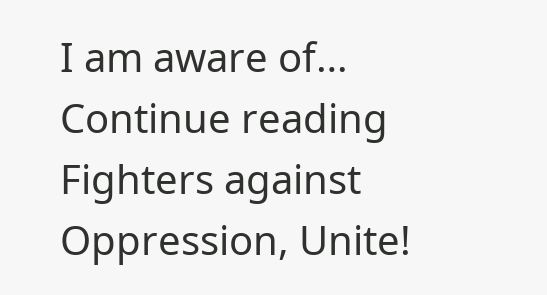I am aware of… Continue reading Fighters against Oppression, Unite!